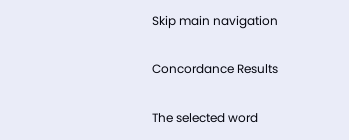Skip main navigation

Concordance Results

The selected word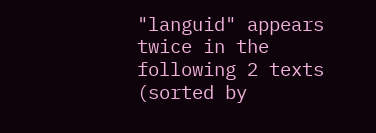"languid" appears twice in the following 2 texts (sorted by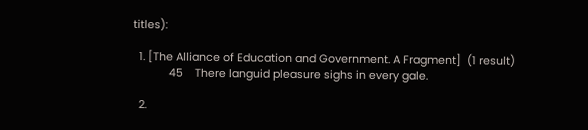titles):

  1. [The Alliance of Education and Government. A Fragment]  (1 result)
            45    There languid pleasure sighs in every gale.

  2.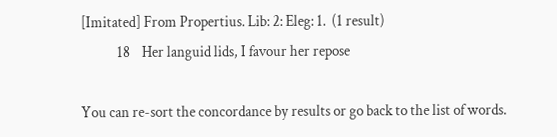[Imitated] From Propertius. Lib: 2: Eleg: 1.  (1 result)
            18    Her languid lids, I favour her repose

You can re-sort the concordance by results or go back to the list of words.